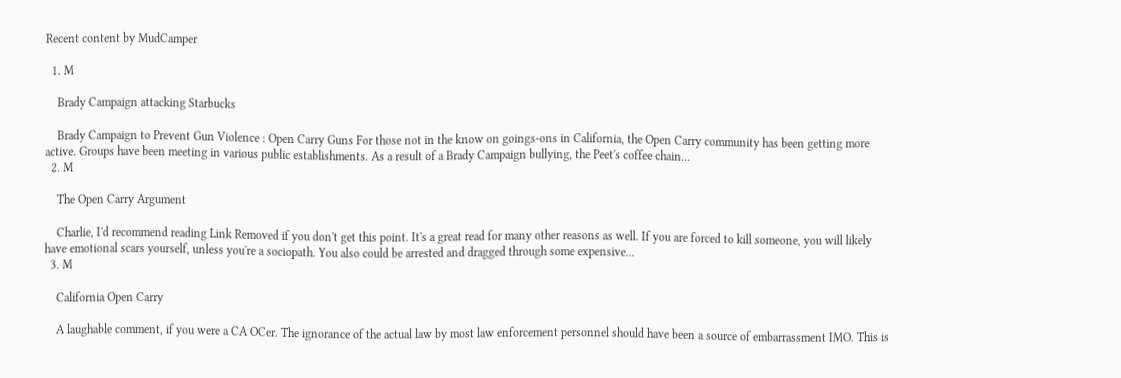Recent content by MudCamper

  1. M

    Brady Campaign attacking Starbucks

    Brady Campaign to Prevent Gun Violence : Open Carry Guns For those not in the know on goings-ons in California, the Open Carry community has been getting more active. Groups have been meeting in various public establishments. As a result of a Brady Campaign bullying, the Peet's coffee chain...
  2. M

    The Open Carry Argument

    Charlie, I'd recommend reading Link Removed if you don't get this point. It's a great read for many other reasons as well. If you are forced to kill someone, you will likely have emotional scars yourself, unless you're a sociopath. You also could be arrested and dragged through some expensive...
  3. M

    California Open Carry

    A laughable comment, if you were a CA OCer. The ignorance of the actual law by most law enforcement personnel should have been a source of embarrassment IMO. This is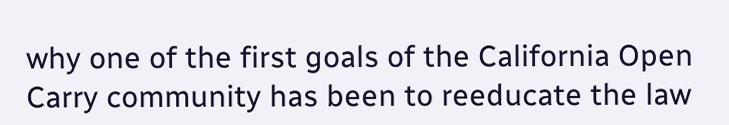why one of the first goals of the California Open Carry community has been to reeducate the law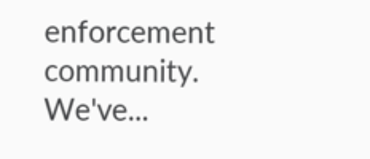enforcement community. We've...